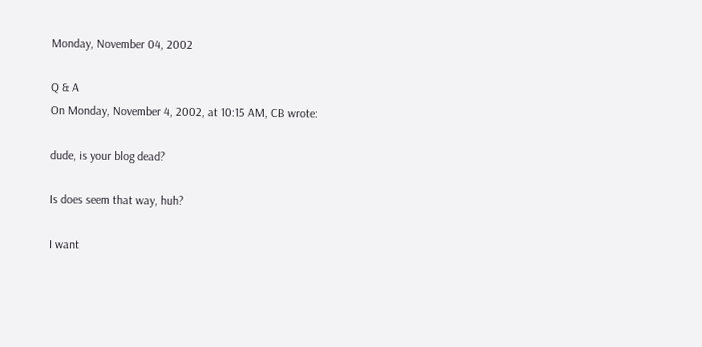Monday, November 04, 2002

Q & A
On Monday, November 4, 2002, at 10:15 AM, CB wrote:

dude, is your blog dead?

Is does seem that way, huh?

I want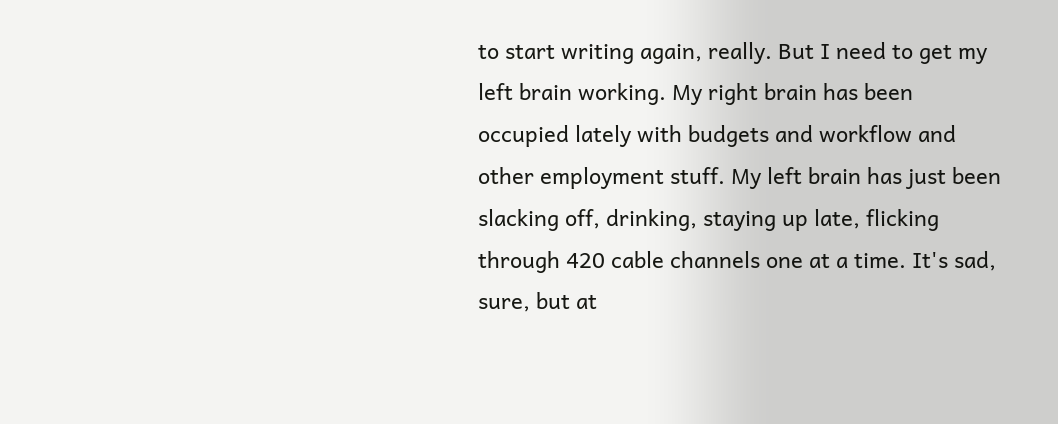to start writing again, really. But I need to get my left brain working. My right brain has been occupied lately with budgets and workflow and other employment stuff. My left brain has just been slacking off, drinking, staying up late, flicking through 420 cable channels one at a time. It's sad, sure, but at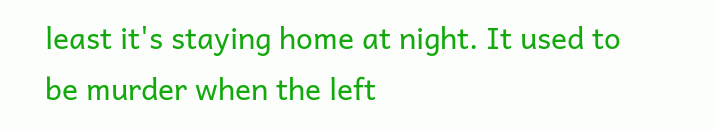least it's staying home at night. It used to be murder when the left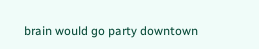brain would go party downtown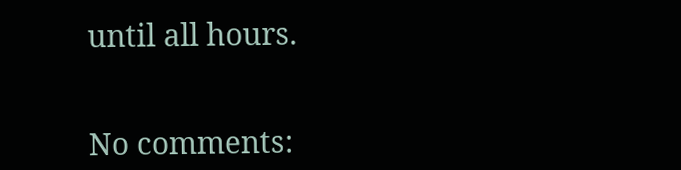until all hours.


No comments: